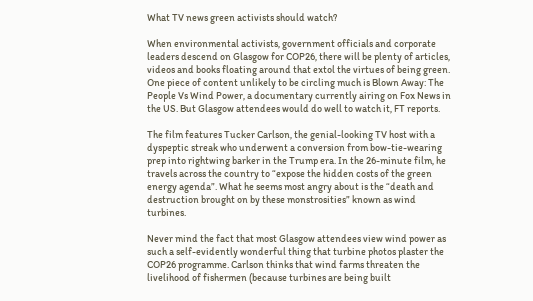What TV news green activists should watch?

When environmental activists, government officials and corporate leaders descend on Glasgow for COP26, there will be plenty of articles, videos and books floating around that extol the virtues of being green. One piece of content unlikely to be circling much is Blown Away: The People Vs Wind Power, a documentary currently airing on Fox News in the US. But Glasgow attendees would do well to watch it, FT reports.

The film features Tucker Carlson, the genial-looking TV host with a dyspeptic streak who underwent a conversion from bow-tie-wearing prep into rightwing barker in the Trump era. In the 26-minute film, he travels across the country to “expose the hidden costs of the green energy agenda”. What he seems most angry about is the “death and destruction brought on by these monstrosities” known as wind turbines.

Never mind the fact that most Glasgow attendees view wind power as such a self-evidently wonderful thing that turbine photos plaster the COP26 programme. Carlson thinks that wind farms threaten the livelihood of fishermen (because turbines are being built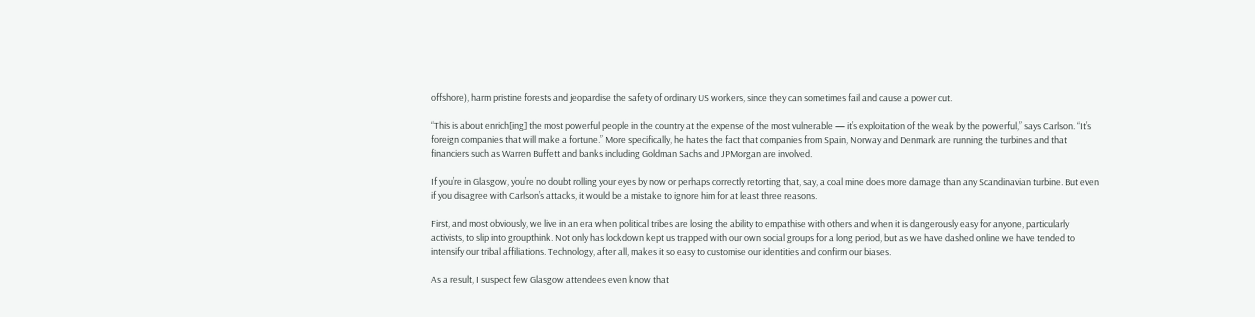offshore), harm pristine forests and jeopardise the safety of ordinary US workers, since they can sometimes fail and cause a power cut.

“This is about enrich[ing] the most powerful people in the country at the expense of the most vulnerable — it’s exploitation of the weak by the powerful,” says Carlson. “It’s foreign companies that will make a fortune.” More specifically, he hates the fact that companies from Spain, Norway and Denmark are running the turbines and that financiers such as Warren Buffett and banks including Goldman Sachs and JPMorgan are involved.

If you’re in Glasgow, you’re no doubt rolling your eyes by now or perhaps correctly retorting that, say, a coal mine does more damage than any Scandinavian turbine. But even if you disagree with Carlson’s attacks, it would be a mistake to ignore him for at least three reasons.

First, and most obviously, we live in an era when political tribes are losing the ability to empathise with others and when it is dangerously easy for anyone, particularly activists, to slip into groupthink. Not only has lockdown kept us trapped with our own social groups for a long period, but as we have dashed online we have tended to intensify our tribal affiliations. Technology, after all, makes it so easy to customise our identities and confirm our biases.

As a result, I suspect few Glasgow attendees even know that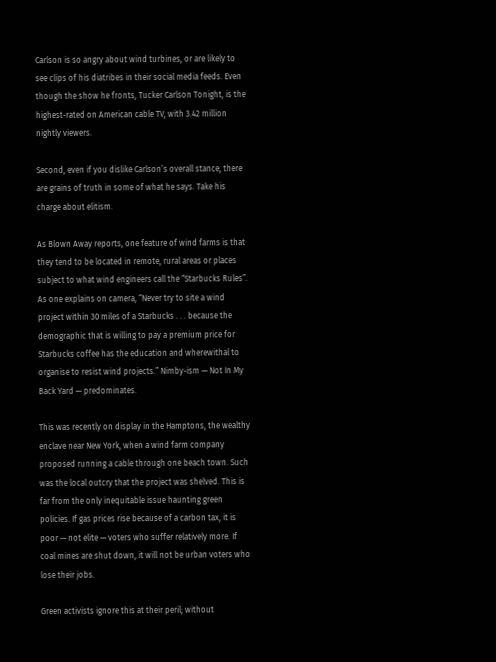Carlson is so angry about wind turbines, or are likely to see clips of his diatribes in their social media feeds. Even though the show he fronts, Tucker Carlson Tonight, is the highest-rated on American cable TV, with 3.42 million nightly viewers.

Second, even if you dislike Carlson’s overall stance, there are grains of truth in some of what he says. Take his charge about elitism.

As Blown Away reports, one feature of wind farms is that they tend to be located in remote, rural areas or places subject to what wind engineers call the “Starbucks Rules”. As one explains on camera, “Never try to site a wind project within 30 miles of a Starbucks . . . because the demographic that is willing to pay a premium price for Starbucks coffee has the education and wherewithal to organise to resist wind projects.” Nimby-ism — Not In My Back Yard — predominates.

This was recently on display in the Hamptons, the wealthy enclave near New York, when a wind farm company proposed running a cable through one beach town. Such was the local outcry that the project was shelved. This is far from the only inequitable issue haunting green policies. If gas prices rise because of a carbon tax, it is poor — not elite — voters who suffer relatively more. If coal mines are shut down, it will not be urban voters who lose their jobs.

Green activists ignore this at their peril; without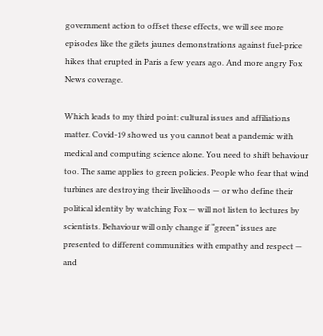government action to offset these effects, we will see more episodes like the gilets jaunes demonstrations against fuel-price hikes that erupted in Paris a few years ago. And more angry Fox News coverage.

Which leads to my third point: cultural issues and affiliations matter. Covid-19 showed us you cannot beat a pandemic with medical and computing science alone. You need to shift behaviour too. The same applies to green policies. People who fear that wind turbines are destroying their livelihoods — or who define their political identity by watching Fox — will not listen to lectures by scientists. Behaviour will only change if “green” issues are presented to different communities with empathy and respect — and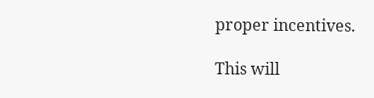proper incentives.

This will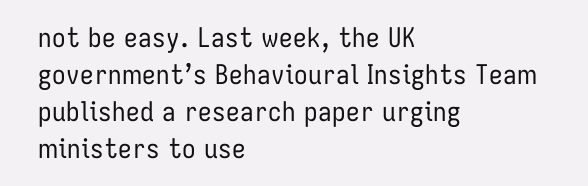not be easy. Last week, the UK government’s Behavioural Insights Team published a research paper urging ministers to use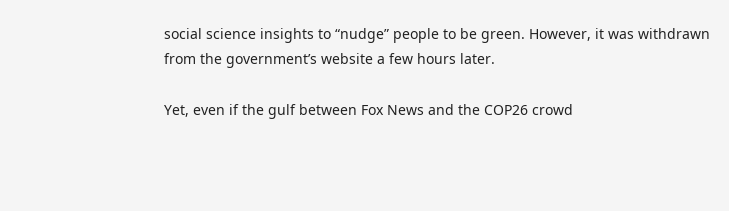social science insights to “nudge” people to be green. However, it was withdrawn from the government’s website a few hours later.

Yet, even if the gulf between Fox News and the COP26 crowd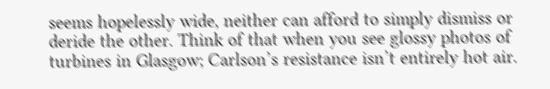seems hopelessly wide, neither can afford to simply dismiss or deride the other. Think of that when you see glossy photos of turbines in Glasgow; Carlson’s resistance isn’t entirely hot air.